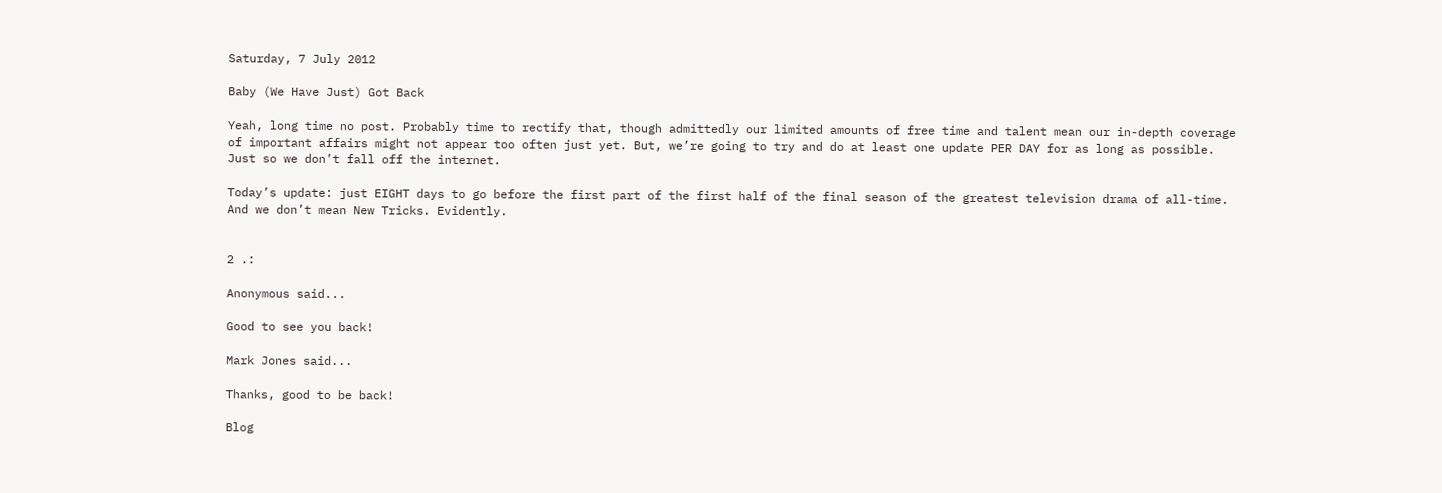Saturday, 7 July 2012

Baby (We Have Just) Got Back

Yeah, long time no post. Probably time to rectify that, though admittedly our limited amounts of free time and talent mean our in-depth coverage of important affairs might not appear too often just yet. But, we’re going to try and do at least one update PER DAY for as long as possible. Just so we don’t fall off the internet.

Today’s update: just EIGHT days to go before the first part of the first half of the final season of the greatest television drama of all-time. And we don’t mean New Tricks. Evidently.


2 .:

Anonymous said...

Good to see you back!

Mark Jones said...

Thanks, good to be back!

Blog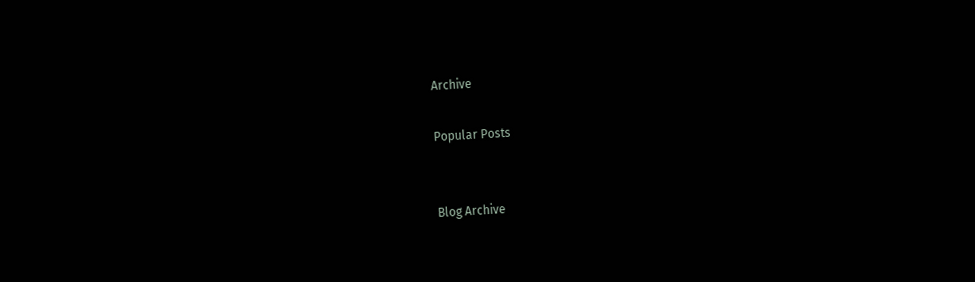Archive

Popular Posts


Blog Archive